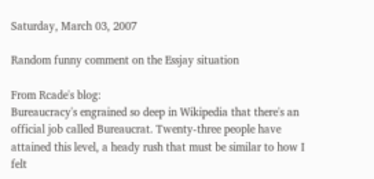Saturday, March 03, 2007

Random funny comment on the Essjay situation

From Rcade's blog:
Bureaucracy's engrained so deep in Wikipedia that there's an official job called Bureaucrat. Twenty-three people have attained this level, a heady rush that must be similar to how I felt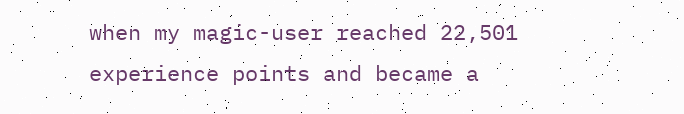when my magic-user reached 22,501 experience points and became a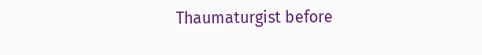Thaumaturgist before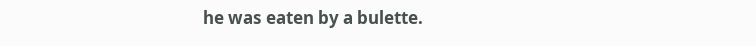he was eaten by a bulette.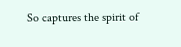So captures the spirit of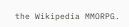the Wikipedia MMORPG.